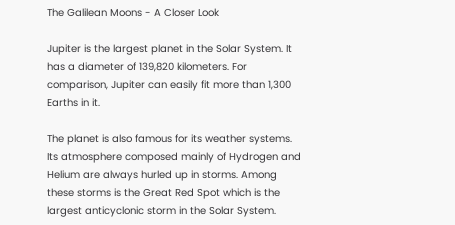The Galilean Moons - A Closer Look

Jupiter is the largest planet in the Solar System. It has a diameter of 139,820 kilometers. For comparison, Jupiter can easily fit more than 1,300 Earths in it.

The planet is also famous for its weather systems. Its atmosphere composed mainly of Hydrogen and Helium are always hurled up in storms. Among these storms is the Great Red Spot which is the largest anticyclonic storm in the Solar System.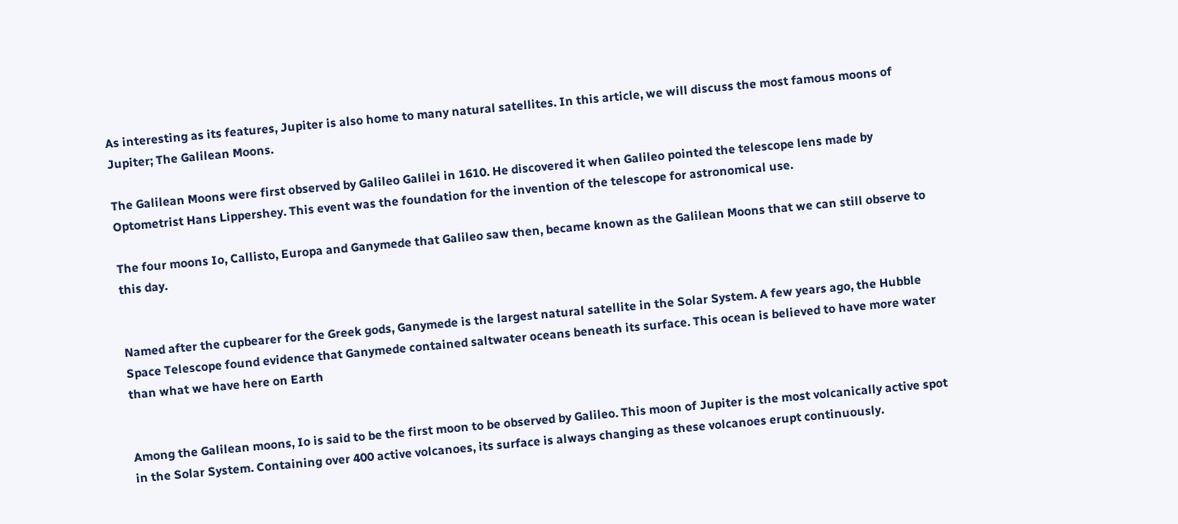As interesting as its features, Jupiter is also home to many natural satellites. In this article, we will discuss the most famous moons of Jupiter; The Galilean Moons.

The Galilean Moons were first observed by Galileo Galilei in 1610. He discovered it when Galileo pointed the telescope lens made by Optometrist Hans Lippershey. This event was the foundation for the invention of the telescope for astronomical use.

The four moons Io, Callisto, Europa and Ganymede that Galileo saw then, became known as the Galilean Moons that we can still observe to this day.


Named after the cupbearer for the Greek gods, Ganymede is the largest natural satellite in the Solar System. A few years ago, the Hubble Space Telescope found evidence that Ganymede contained saltwater oceans beneath its surface. This ocean is believed to have more water than what we have here on Earth


Among the Galilean moons, Io is said to be the first moon to be observed by Galileo. This moon of Jupiter is the most volcanically active spot in the Solar System. Containing over 400 active volcanoes, its surface is always changing as these volcanoes erupt continuously.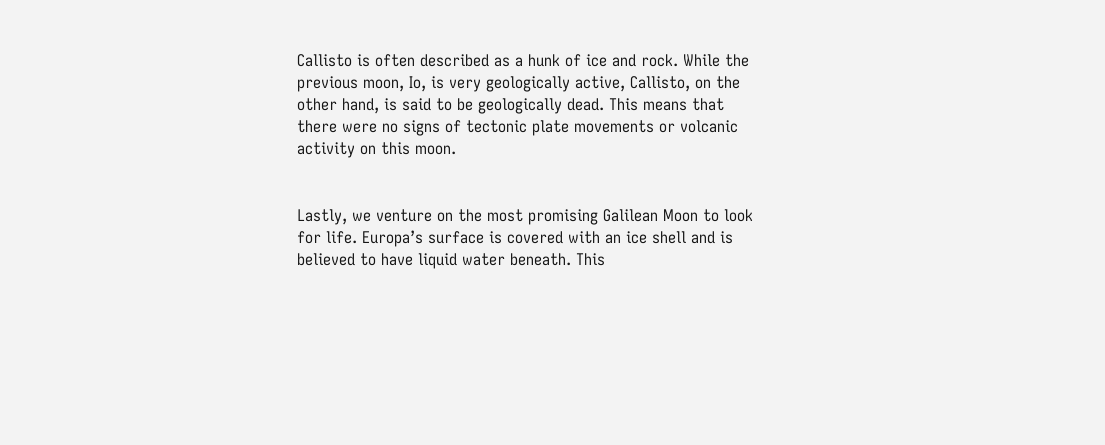Callisto is often described as a hunk of ice and rock. While the previous moon, Io, is very geologically active, Callisto, on the other hand, is said to be geologically dead. This means that there were no signs of tectonic plate movements or volcanic activity on this moon.


Lastly, we venture on the most promising Galilean Moon to look for life. Europa’s surface is covered with an ice shell and is believed to have liquid water beneath. This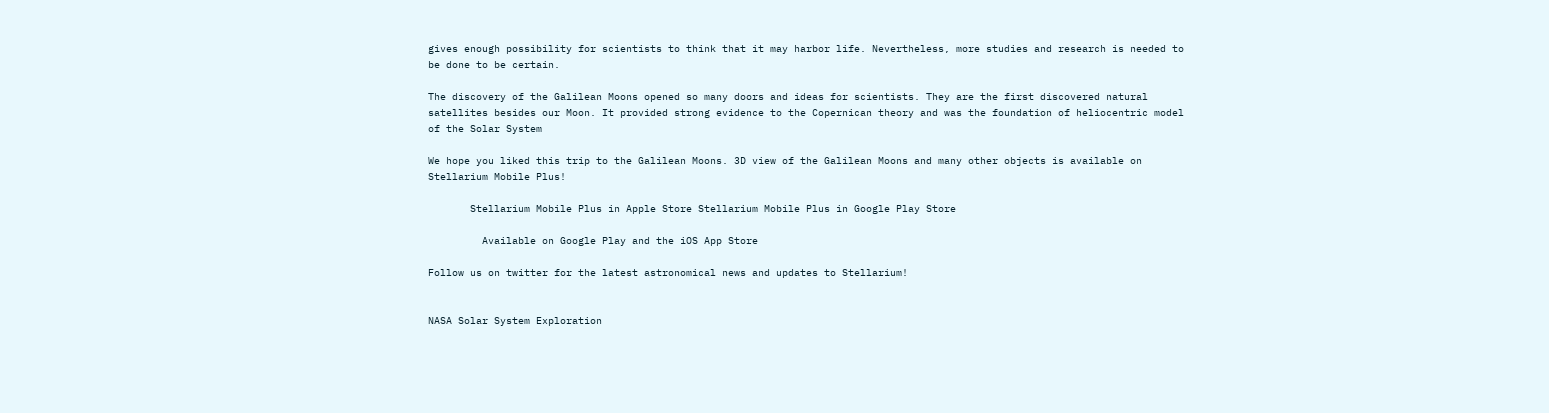gives enough possibility for scientists to think that it may harbor life. Nevertheless, more studies and research is needed to be done to be certain.

The discovery of the Galilean Moons opened so many doors and ideas for scientists. They are the first discovered natural satellites besides our Moon. It provided strong evidence to the Copernican theory and was the foundation of heliocentric model of the Solar System

We hope you liked this trip to the Galilean Moons. 3D view of the Galilean Moons and many other objects is available on Stellarium Mobile Plus!

       Stellarium Mobile Plus in Apple Store Stellarium Mobile Plus in Google Play Store

         Available on Google Play and the iOS App Store

Follow us on twitter for the latest astronomical news and updates to Stellarium!


NASA Solar System Exploration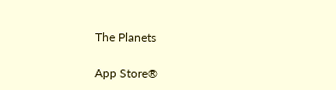The Planets

App Store®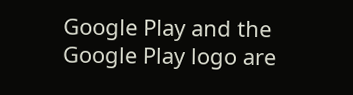Google Play and the Google Play logo are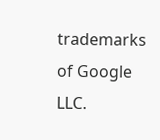trademarks of Google LLC.